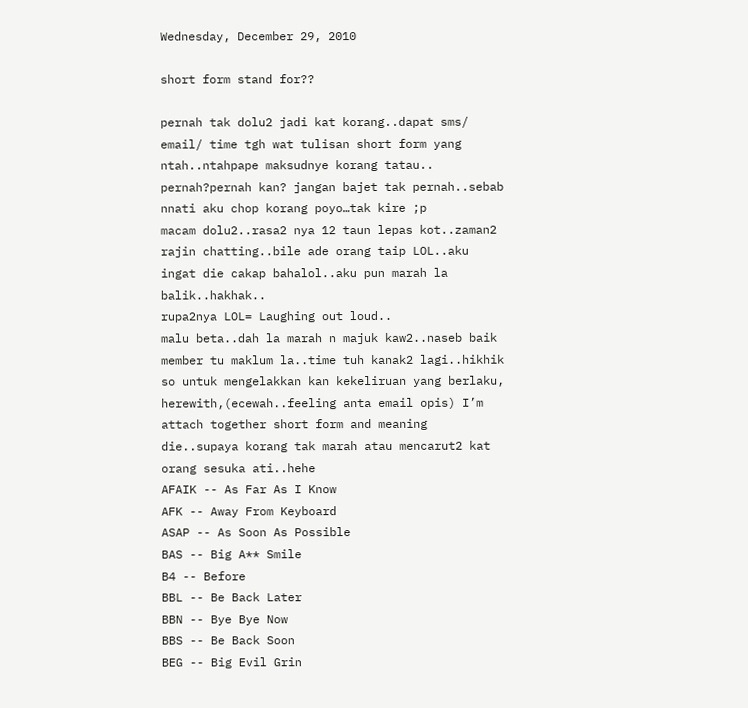Wednesday, December 29, 2010

short form stand for??

pernah tak dolu2 jadi kat korang..dapat sms/ email/ time tgh wat tulisan short form yang ntah..ntahpape maksudnye korang tatau..
pernah?pernah kan? jangan bajet tak pernah..sebab nnati aku chop korang poyo…tak kire ;p
macam dolu2..rasa2 nya 12 taun lepas kot..zaman2 rajin chatting..bile ade orang taip LOL..aku ingat die cakap bahalol..aku pun marah la balik..hakhak..
rupa2nya LOL= Laughing out loud..
malu beta..dah la marah n majuk kaw2..naseb baik member tu maklum la..time tuh kanak2 lagi..hikhik
so untuk mengelakkan kan kekeliruan yang berlaku, herewith,(ecewah..feeling anta email opis) I’m attach together short form and meaning die..supaya korang tak marah atau mencarut2 kat orang sesuka ati..hehe
AFAIK -- As Far As I Know
AFK -- Away From Keyboard
ASAP -- As Soon As Possible
BAS -- Big A** Smile
B4 -- Before
BBL -- Be Back Later
BBN -- Bye Bye Now
BBS -- Be Back Soon
BEG -- Big Evil Grin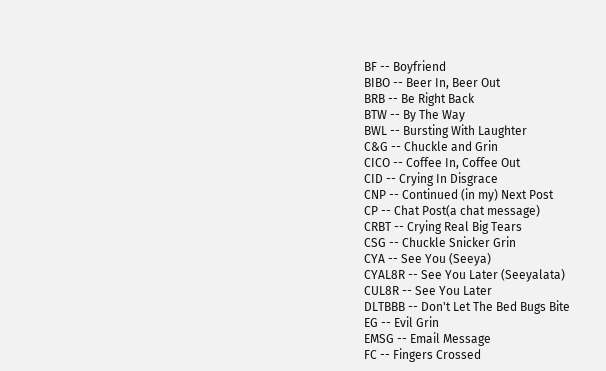BF -- Boyfriend
BIBO -- Beer In, Beer Out
BRB -- Be Right Back
BTW -- By The Way
BWL -- Bursting With Laughter
C&G -- Chuckle and Grin
CICO -- Coffee In, Coffee Out
CID -- Crying In Disgrace
CNP -- Continued (in my) Next Post
CP -- Chat Post(a chat message)
CRBT -- Crying Real Big Tears
CSG -- Chuckle Snicker Grin
CYA -- See You (Seeya)
CYAL8R -- See You Later (Seeyalata)
CUL8R -- See You Later
DLTBBB -- Don't Let The Bed Bugs Bite
EG -- Evil Grin
EMSG -- Email Message
FC -- Fingers Crossed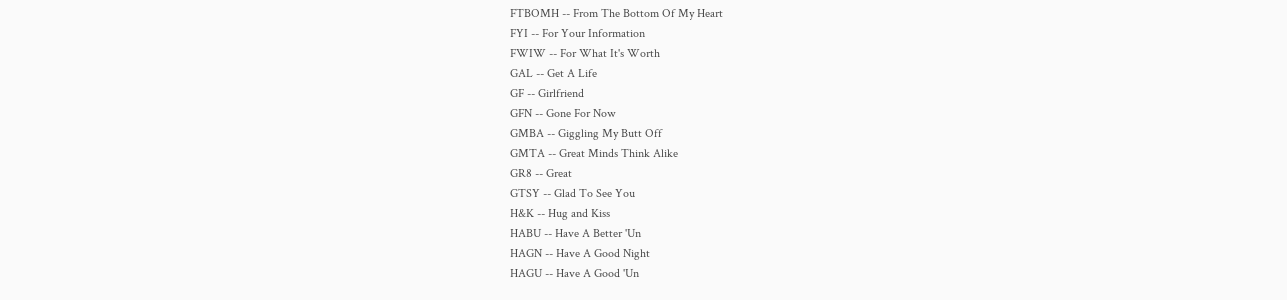FTBOMH -- From The Bottom Of My Heart
FYI -- For Your Information
FWIW -- For What It's Worth
GAL -- Get A Life
GF -- Girlfriend
GFN -- Gone For Now
GMBA -- Giggling My Butt Off
GMTA -- Great Minds Think Alike
GR8 -- Great
GTSY -- Glad To See You
H&K -- Hug and Kiss
HABU -- Have A Better 'Un
HAGN -- Have A Good Night
HAGU -- Have A Good 'Un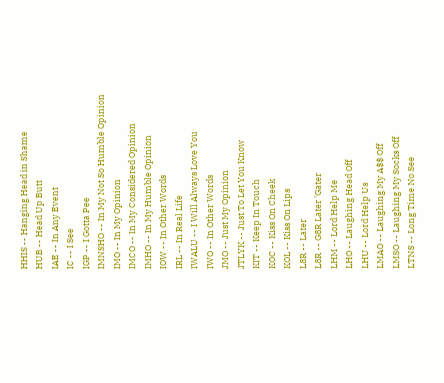HHIS -- Hanging Head in Shame
HUB -- Head Up Butt
IAE -- In Any Event
IC -- I See
IGP -- I Gotta Pee
IMNSHO -- In My Not So Humble Opinion
IMO -- In My Opinion
IMCO -- In My Considered Opinion
IMHO -- In My Humble Opinion
IOW -- In Other Words
IRL -- In Real Life
IWALU -- I Will Always Love You
IWO -- In Other Words
JMO -- Just My Opinion
JTLYK -- Just To Let You Know
KIT -- Keep In Touch
KOC -- Kiss On Cheek
KOL -- Kiss On Lips
L8R -- Later
L8R -- G8R Later 'Gater
LHM -- Lord Help Me
LHO -- Laughing Head Off
LHU -- Lord Help Us
LMAO -- Laughing My A$$ Off
LMSO -- Laughing My Socks Off
LTNS -- Long Time No See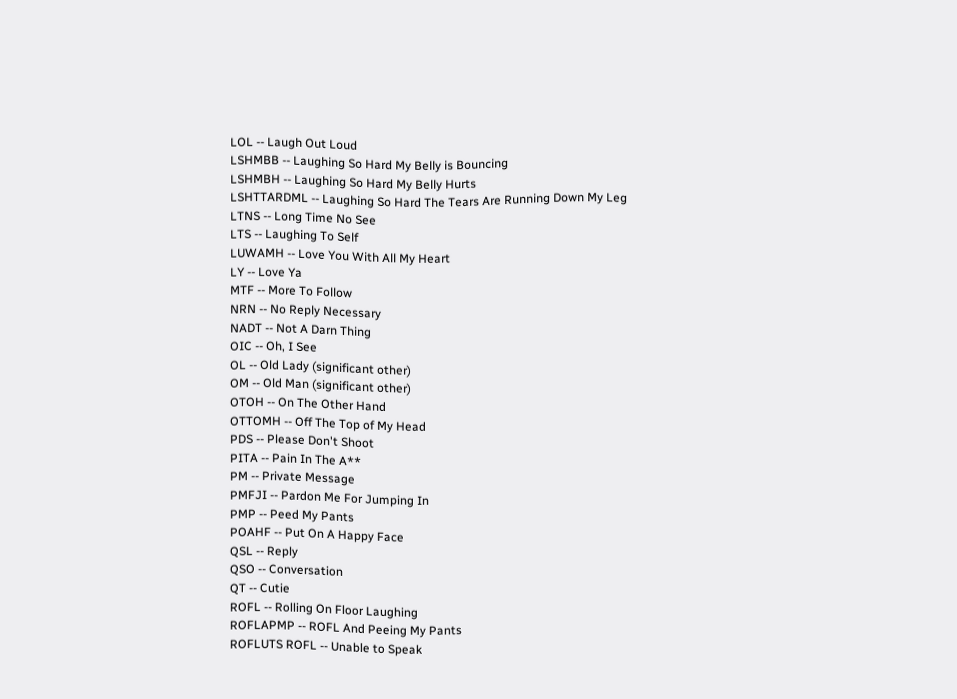LOL -- Laugh Out Loud
LSHMBB -- Laughing So Hard My Belly is Bouncing
LSHMBH -- Laughing So Hard My Belly Hurts
LSHTTARDML -- Laughing So Hard The Tears Are Running Down My Leg
LTNS -- Long Time No See
LTS -- Laughing To Self
LUWAMH -- Love You With All My Heart
LY -- Love Ya
MTF -- More To Follow
NRN -- No Reply Necessary
NADT -- Not A Darn Thing
OIC -- Oh, I See
OL -- Old Lady (significant other)
OM -- Old Man (significant other)
OTOH -- On The Other Hand
OTTOMH -- Off The Top of My Head
PDS -- Please Don't Shoot
PITA -- Pain In The A**
PM -- Private Message
PMFJI -- Pardon Me For Jumping In
PMP -- Peed My Pants
POAHF -- Put On A Happy Face
QSL -- Reply
QSO -- Conversation
QT -- Cutie
ROFL -- Rolling On Floor Laughing
ROFLAPMP -- ROFL And Peeing My Pants
ROFLUTS ROFL -- Unable to Speak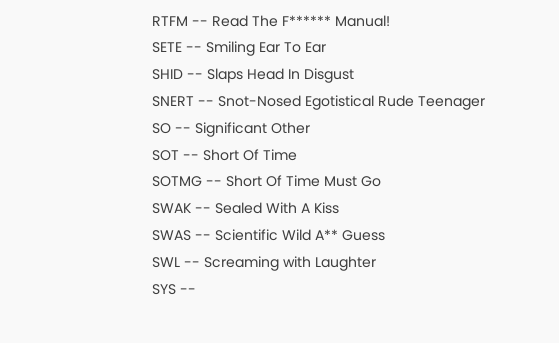RTFM -- Read The F****** Manual!
SETE -- Smiling Ear To Ear
SHID -- Slaps Head In Disgust
SNERT -- Snot-Nosed Egotistical Rude Teenager
SO -- Significant Other
SOT -- Short Of Time
SOTMG -- Short Of Time Must Go
SWAK -- Sealed With A Kiss
SWAS -- Scientific Wild A** Guess
SWL -- Screaming with Laughter
SYS --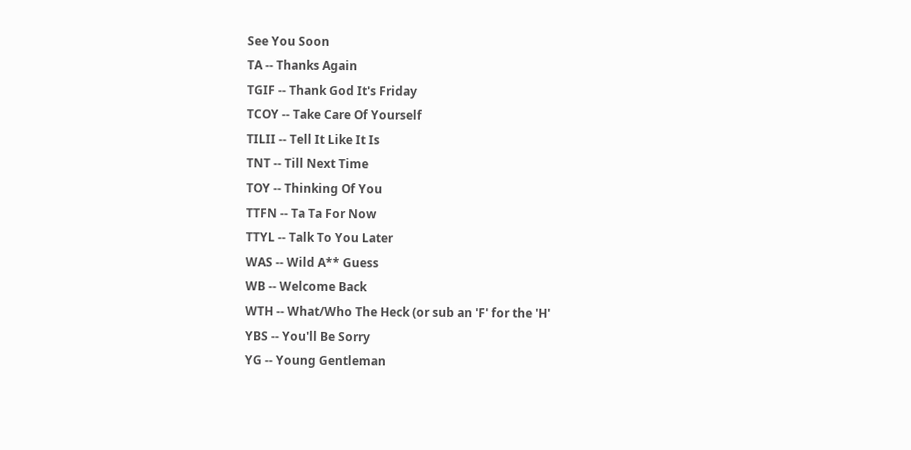See You Soon
TA -- Thanks Again
TGIF -- Thank God It's Friday
TCOY -- Take Care Of Yourself
TILII -- Tell It Like It Is
TNT -- Till Next Time
TOY -- Thinking Of You
TTFN -- Ta Ta For Now
TTYL -- Talk To You Later
WAS -- Wild A** Guess
WB -- Welcome Back
WTH -- What/Who The Heck (or sub an 'F' for the 'H'
YBS -- You'll Be Sorry
YG -- Young Gentleman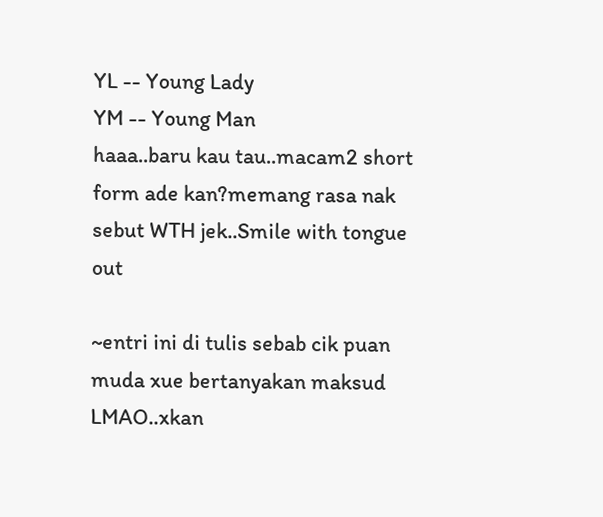YL -- Young Lady
YM -- Young Man
haaa..baru kau tau..macam2 short form ade kan?memang rasa nak sebut WTH jek..Smile with tongue out

~entri ini di tulis sebab cik puan muda xue bertanyakan maksud LMAO..xkan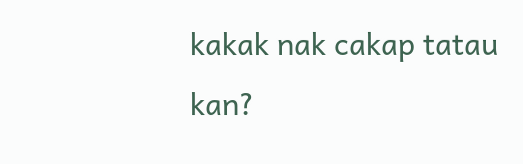kakak nak cakap tatau kan?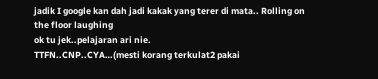jadik I google kan dah jadi kakak yang terer di mata.. Rolling on the floor laughing
ok tu jek..pelajaran ari nie.
TTFN..CNP..CYA…(mesti korang terkulat2 pakai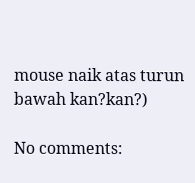mouse naik atas turun bawah kan?kan?)

No comments: